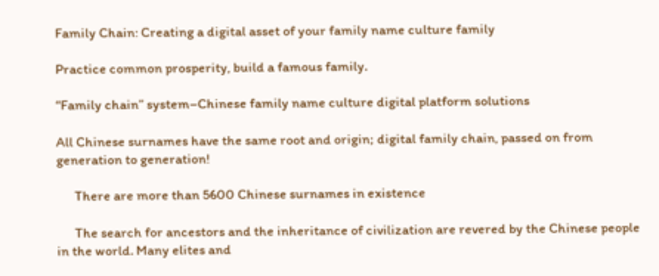Family Chain: Creating a digital asset of your family name culture family

Practice common prosperity, build a famous family.

“Family chain” system–Chinese family name culture digital platform solutions

All Chinese surnames have the same root and origin; digital family chain, passed on from generation to generation!

      There are more than 5600 Chinese surnames in existence

      The search for ancestors and the inheritance of civilization are revered by the Chinese people in the world. Many elites and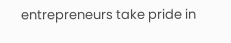entrepreneurs take pride in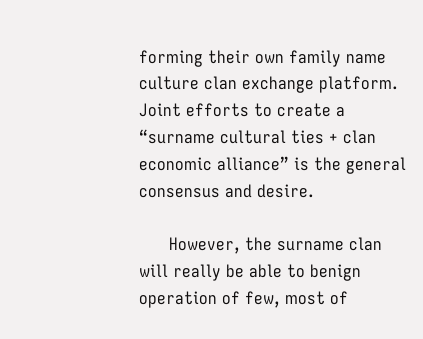forming their own family name culture clan exchange platform. Joint efforts to create a “surname cultural ties + clan economic alliance” is the general consensus and desire.

      However, the surname clan will really be able to benign operation of few, most of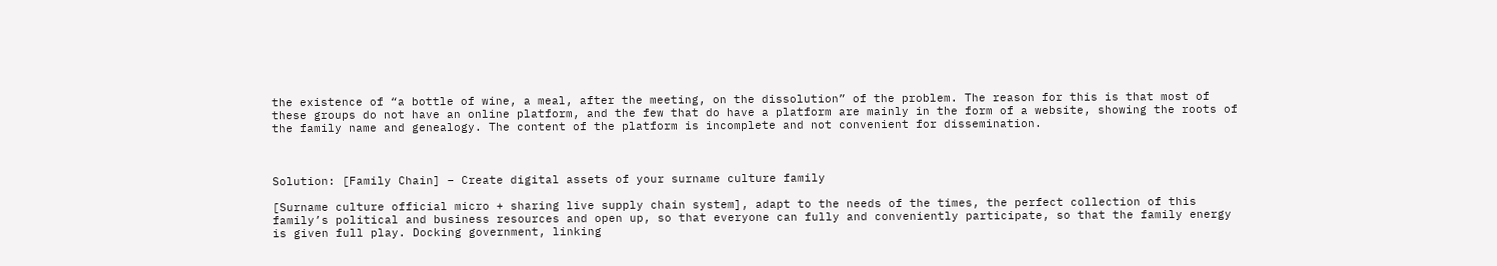the existence of “a bottle of wine, a meal, after the meeting, on the dissolution” of the problem. The reason for this is that most of these groups do not have an online platform, and the few that do have a platform are mainly in the form of a website, showing the roots of the family name and genealogy. The content of the platform is incomplete and not convenient for dissemination.



Solution: [Family Chain] – Create digital assets of your surname culture family

[Surname culture official micro + sharing live supply chain system], adapt to the needs of the times, the perfect collection of this family’s political and business resources and open up, so that everyone can fully and conveniently participate, so that the family energy is given full play. Docking government, linking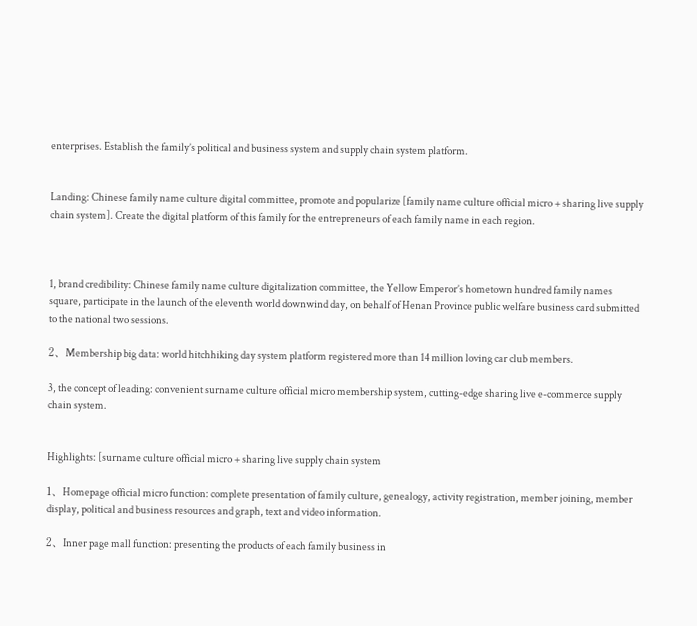enterprises. Establish the family’s political and business system and supply chain system platform.


Landing: Chinese family name culture digital committee, promote and popularize [family name culture official micro + sharing live supply chain system]. Create the digital platform of this family for the entrepreneurs of each family name in each region.



1, brand credibility: Chinese family name culture digitalization committee, the Yellow Emperor’s hometown hundred family names square, participate in the launch of the eleventh world downwind day, on behalf of Henan Province public welfare business card submitted to the national two sessions.

2、Membership big data: world hitchhiking day system platform registered more than 14 million loving car club members.

3, the concept of leading: convenient surname culture official micro membership system, cutting-edge sharing live e-commerce supply chain system.


Highlights: [surname culture official micro + sharing live supply chain system

1、Homepage official micro function: complete presentation of family culture, genealogy, activity registration, member joining, member display, political and business resources and graph, text and video information.

2、Inner page mall function: presenting the products of each family business in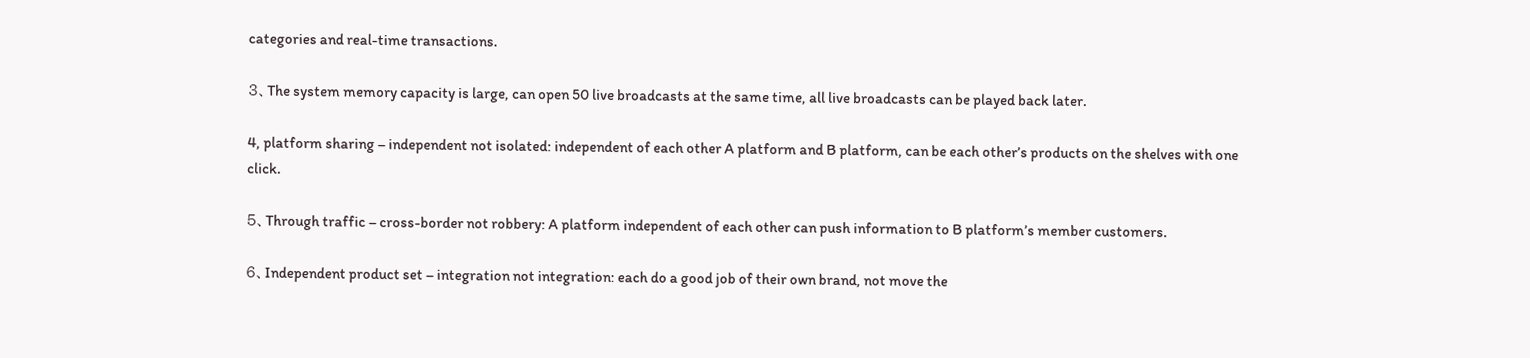categories and real-time transactions.

3、The system memory capacity is large, can open 50 live broadcasts at the same time, all live broadcasts can be played back later.

4, platform sharing – independent not isolated: independent of each other A platform and B platform, can be each other’s products on the shelves with one click.

5、Through traffic – cross-border not robbery: A platform independent of each other can push information to B platform’s member customers.

6、Independent product set – integration not integration: each do a good job of their own brand, not move the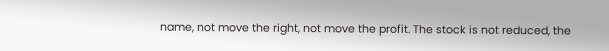name, not move the right, not move the profit. The stock is not reduced, the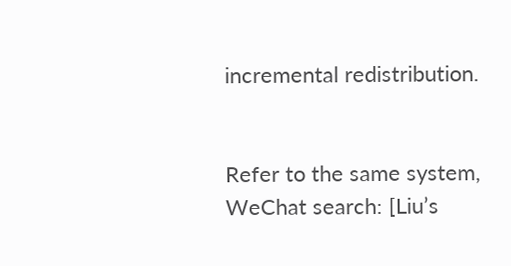incremental redistribution.


Refer to the same system, WeChat search: [Liu’s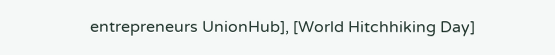entrepreneurs UnionHub], [World Hitchhiking Day]